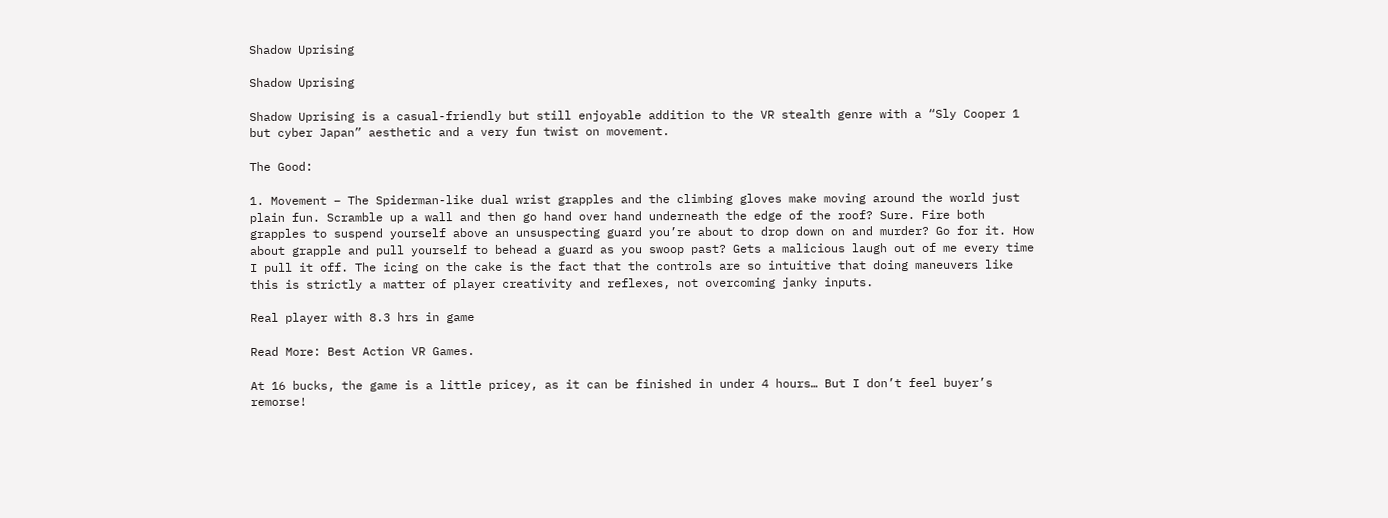Shadow Uprising

Shadow Uprising

Shadow Uprising is a casual-friendly but still enjoyable addition to the VR stealth genre with a “Sly Cooper 1 but cyber Japan” aesthetic and a very fun twist on movement.

The Good:

1. Movement – The Spiderman-like dual wrist grapples and the climbing gloves make moving around the world just plain fun. Scramble up a wall and then go hand over hand underneath the edge of the roof? Sure. Fire both grapples to suspend yourself above an unsuspecting guard you’re about to drop down on and murder? Go for it. How about grapple and pull yourself to behead a guard as you swoop past? Gets a malicious laugh out of me every time I pull it off. The icing on the cake is the fact that the controls are so intuitive that doing maneuvers like this is strictly a matter of player creativity and reflexes, not overcoming janky inputs.

Real player with 8.3 hrs in game

Read More: Best Action VR Games.

At 16 bucks, the game is a little pricey, as it can be finished in under 4 hours… But I don’t feel buyer’s remorse!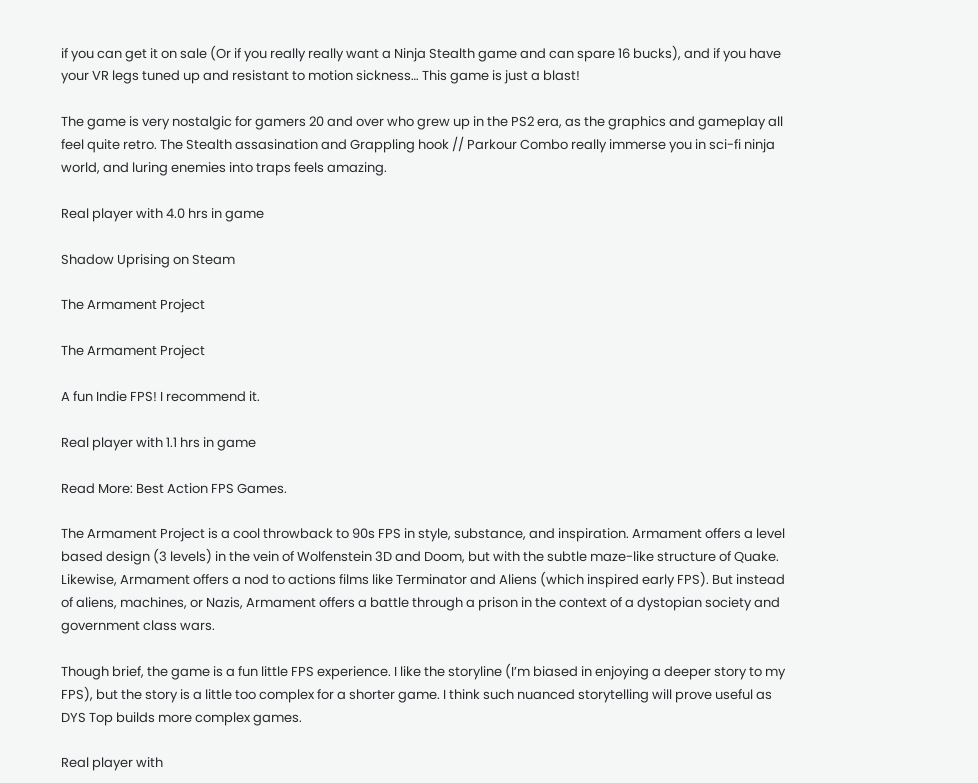if you can get it on sale (Or if you really really want a Ninja Stealth game and can spare 16 bucks), and if you have your VR legs tuned up and resistant to motion sickness… This game is just a blast!

The game is very nostalgic for gamers 20 and over who grew up in the PS2 era, as the graphics and gameplay all feel quite retro. The Stealth assasination and Grappling hook // Parkour Combo really immerse you in sci-fi ninja world, and luring enemies into traps feels amazing.

Real player with 4.0 hrs in game

Shadow Uprising on Steam

The Armament Project

The Armament Project

A fun Indie FPS! I recommend it.

Real player with 1.1 hrs in game

Read More: Best Action FPS Games.

The Armament Project is a cool throwback to 90s FPS in style, substance, and inspiration. Armament offers a level based design (3 levels) in the vein of Wolfenstein 3D and Doom, but with the subtle maze-like structure of Quake. Likewise, Armament offers a nod to actions films like Terminator and Aliens (which inspired early FPS). But instead of aliens, machines, or Nazis, Armament offers a battle through a prison in the context of a dystopian society and government class wars.

Though brief, the game is a fun little FPS experience. I like the storyline (I’m biased in enjoying a deeper story to my FPS), but the story is a little too complex for a shorter game. I think such nuanced storytelling will prove useful as DYS Top builds more complex games.

Real player with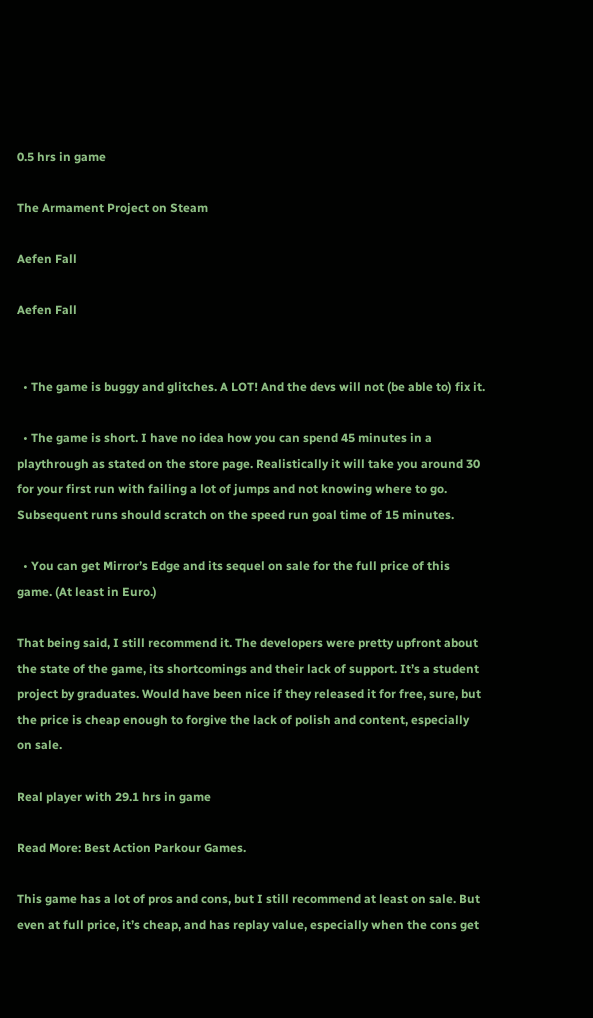0.5 hrs in game

The Armament Project on Steam

Aefen Fall

Aefen Fall


  • The game is buggy and glitches. A LOT! And the devs will not (be able to) fix it.

  • The game is short. I have no idea how you can spend 45 minutes in a playthrough as stated on the store page. Realistically it will take you around 30 for your first run with failing a lot of jumps and not knowing where to go. Subsequent runs should scratch on the speed run goal time of 15 minutes.

  • You can get Mirror’s Edge and its sequel on sale for the full price of this game. (At least in Euro.)

That being said, I still recommend it. The developers were pretty upfront about the state of the game, its shortcomings and their lack of support. It’s a student project by graduates. Would have been nice if they released it for free, sure, but the price is cheap enough to forgive the lack of polish and content, especially on sale.

Real player with 29.1 hrs in game

Read More: Best Action Parkour Games.

This game has a lot of pros and cons, but I still recommend at least on sale. But even at full price, it’s cheap, and has replay value, especially when the cons get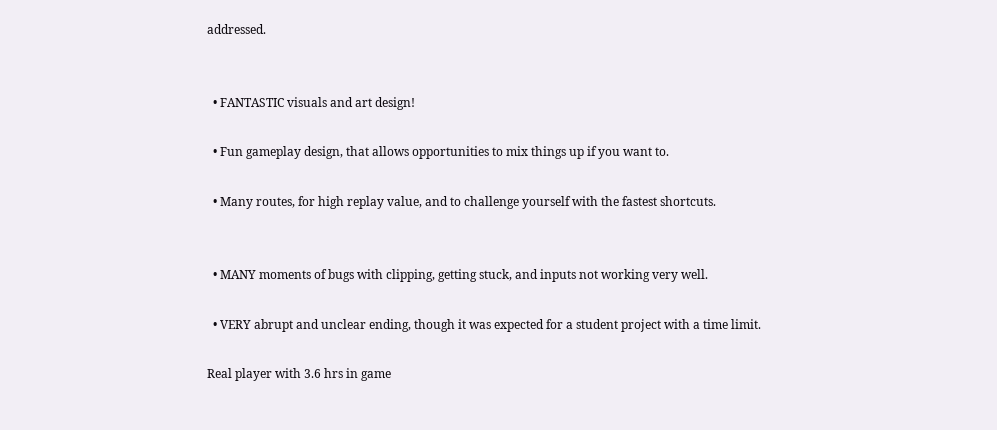addressed.


  • FANTASTIC visuals and art design!

  • Fun gameplay design, that allows opportunities to mix things up if you want to.

  • Many routes, for high replay value, and to challenge yourself with the fastest shortcuts.


  • MANY moments of bugs with clipping, getting stuck, and inputs not working very well.

  • VERY abrupt and unclear ending, though it was expected for a student project with a time limit.

Real player with 3.6 hrs in game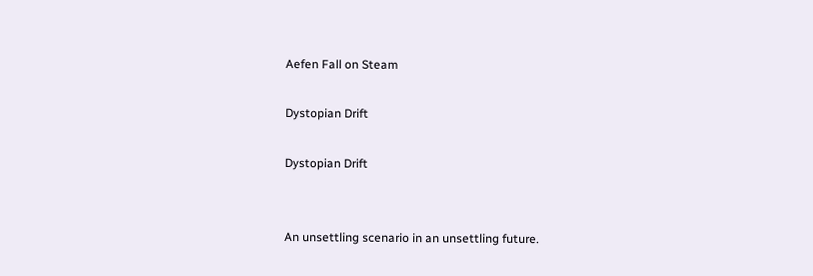Aefen Fall on Steam

Dystopian Drift

Dystopian Drift


An unsettling scenario in an unsettling future.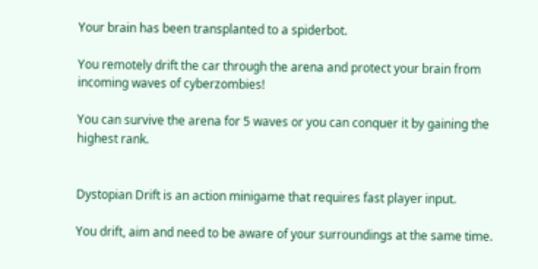Your brain has been transplanted to a spiderbot.

You remotely drift the car through the arena and protect your brain from incoming waves of cyberzombies!

You can survive the arena for 5 waves or you can conquer it by gaining the highest rank.


Dystopian Drift is an action minigame that requires fast player input.

You drift, aim and need to be aware of your surroundings at the same time.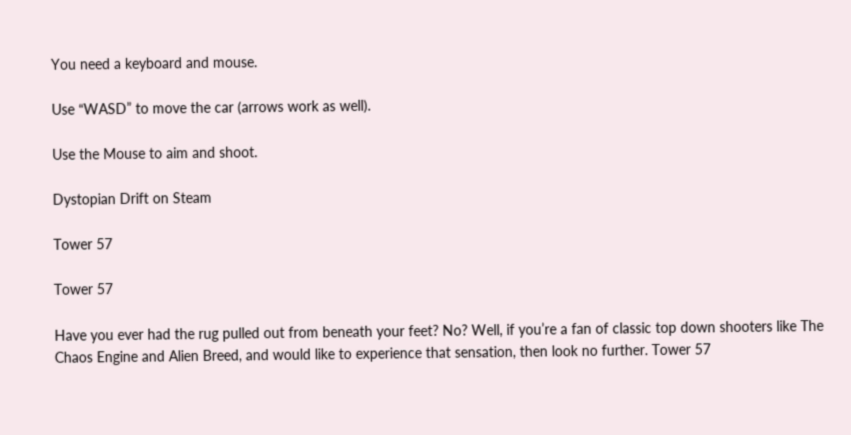You need a keyboard and mouse.

Use “WASD” to move the car (arrows work as well).

Use the Mouse to aim and shoot.

Dystopian Drift on Steam

Tower 57

Tower 57

Have you ever had the rug pulled out from beneath your feet? No? Well, if you’re a fan of classic top down shooters like The Chaos Engine and Alien Breed, and would like to experience that sensation, then look no further. Tower 57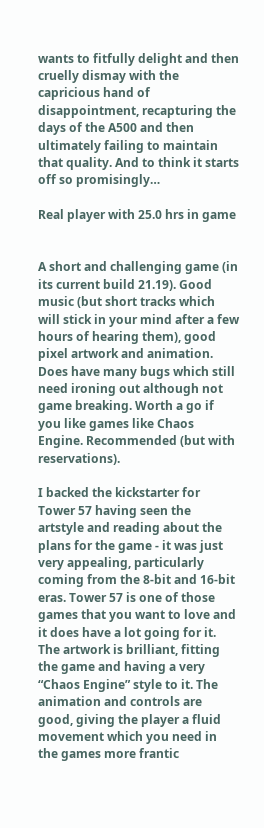wants to fitfully delight and then cruelly dismay with the capricious hand of disappointment, recapturing the days of the A500 and then ultimately failing to maintain that quality. And to think it starts off so promisingly…

Real player with 25.0 hrs in game


A short and challenging game (in its current build 21.19). Good music (but short tracks which will stick in your mind after a few hours of hearing them), good pixel artwork and animation. Does have many bugs which still need ironing out although not game breaking. Worth a go if you like games like Chaos Engine. Recommended (but with reservations).

I backed the kickstarter for Tower 57 having seen the artstyle and reading about the plans for the game - it was just very appealing, particularly coming from the 8-bit and 16-bit eras. Tower 57 is one of those games that you want to love and it does have a lot going for it. The artwork is brilliant, fitting the game and having a very “Chaos Engine” style to it. The animation and controls are good, giving the player a fluid movement which you need in the games more frantic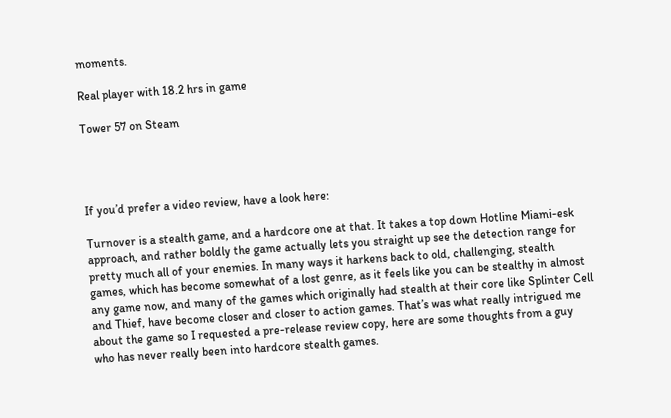moments.

Real player with 18.2 hrs in game

Tower 57 on Steam




If you’d prefer a video review, have a look here:

Turnover is a stealth game, and a hardcore one at that. It takes a top down Hotline Miami-esk approach, and rather boldly the game actually lets you straight up see the detection range for pretty much all of your enemies. In many ways it harkens back to old, challenging, stealth games, which has become somewhat of a lost genre, as it feels like you can be stealthy in almost any game now, and many of the games which originally had stealth at their core like Splinter Cell and Thief, have become closer and closer to action games. That’s was what really intrigued me about the game so I requested a pre-release review copy, here are some thoughts from a guy who has never really been into hardcore stealth games.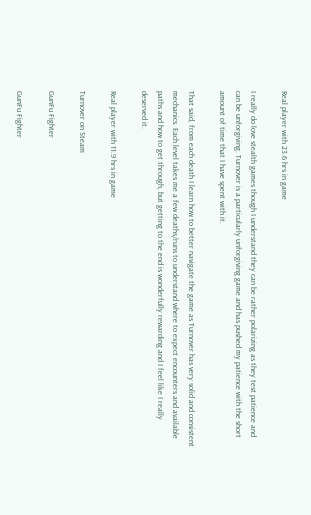Real player with 23.6 hrs in game

I really do love stealth games though I understand they can be rather polarizing as they test patience and can be unforgiving. Turnover is a particularly unforgiving game and has pushed my patience with the short amount of time that I have spent with it.

That said, from each death I learn how to better navigate the game as Turnover has very solid and consistent mechanics. Each level takes me a few deaths/runs to understand where to expect encounters and available paths and how to get through, but getting to the end is wonderfully rewarding and I feel like I really deserved it.

Real player with 11.9 hrs in game

Turnover on Steam

GunFu Fighter

GunFu Fighter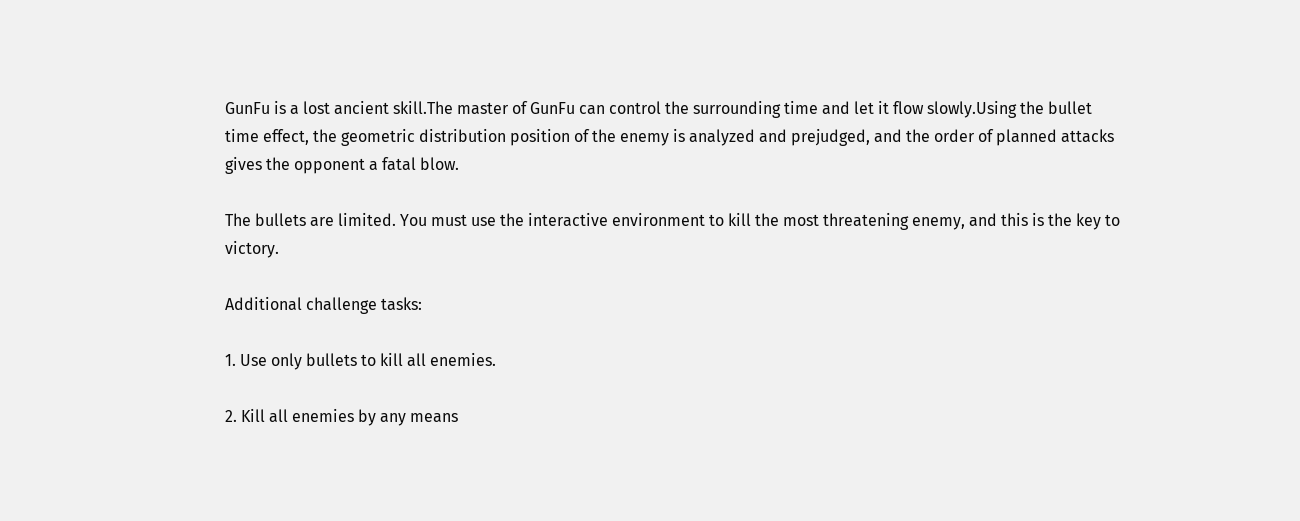GunFu is a lost ancient skill.The master of GunFu can control the surrounding time and let it flow slowly.Using the bullet time effect, the geometric distribution position of the enemy is analyzed and prejudged, and the order of planned attacks gives the opponent a fatal blow.

The bullets are limited. You must use the interactive environment to kill the most threatening enemy, and this is the key to victory.

Additional challenge tasks:

1. Use only bullets to kill all enemies.

2. Kill all enemies by any means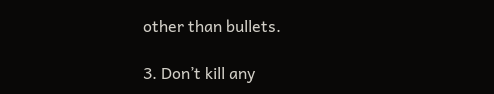other than bullets.

3. Don’t kill any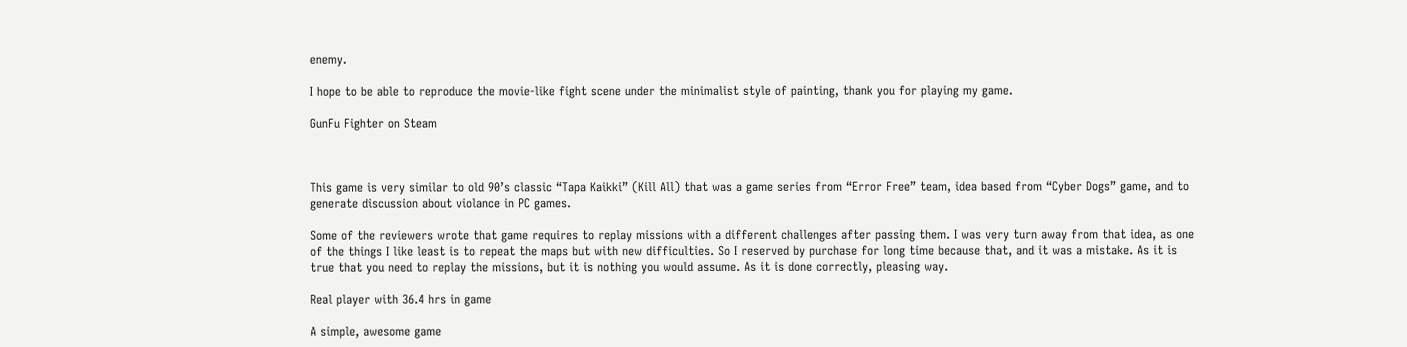enemy.

I hope to be able to reproduce the movie-like fight scene under the minimalist style of painting, thank you for playing my game.

GunFu Fighter on Steam



This game is very similar to old 90’s classic “Tapa Kaikki” (Kill All) that was a game series from “Error Free” team, idea based from “Cyber Dogs” game, and to generate discussion about violance in PC games.

Some of the reviewers wrote that game requires to replay missions with a different challenges after passing them. I was very turn away from that idea, as one of the things I like least is to repeat the maps but with new difficulties. So I reserved by purchase for long time because that, and it was a mistake. As it is true that you need to replay the missions, but it is nothing you would assume. As it is done correctly, pleasing way.

Real player with 36.4 hrs in game

A simple, awesome game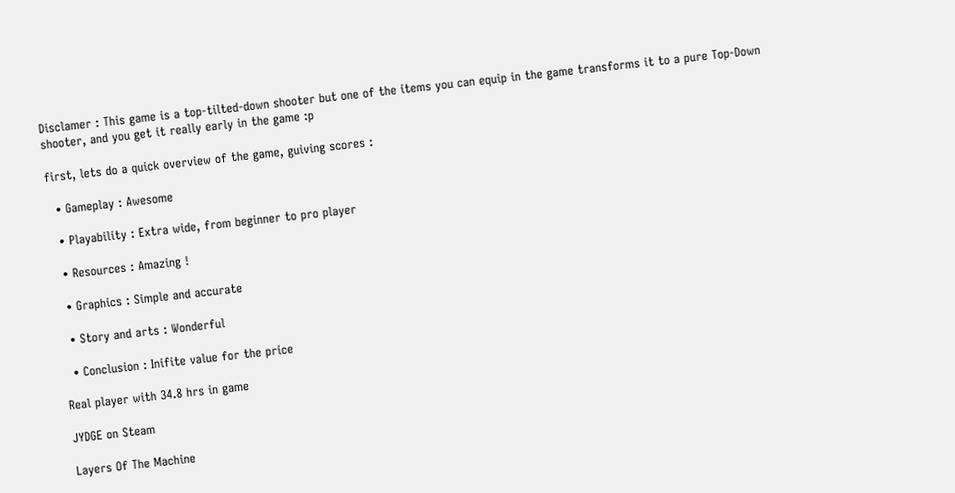Disclamer : This game is a top-tilted-down shooter but one of the items you can equip in the game transforms it to a pure Top-Down shooter, and you get it really early in the game :p

first, lets do a quick overview of the game, guiving scores :

  • Gameplay : Awesome

  • Playability : Extra wide, from beginner to pro player

  • Resources : Amazing !

  • Graphics : Simple and accurate

  • Story and arts : Wonderful

  • Conclusion : Inifite value for the price

Real player with 34.8 hrs in game

JYDGE on Steam

Layers Of The Machine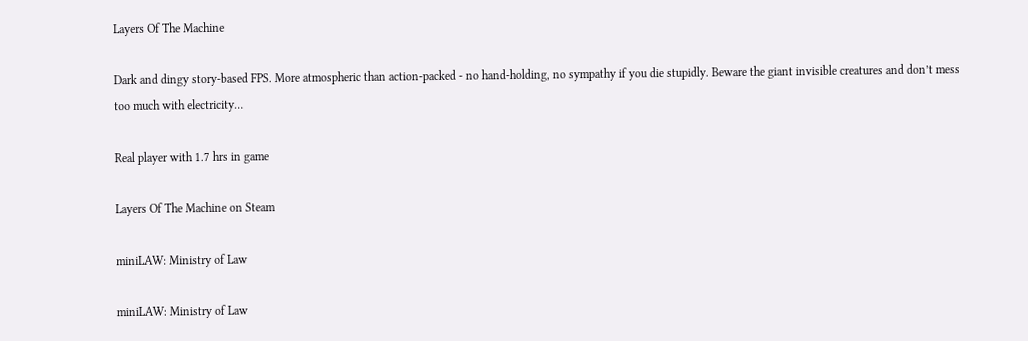Layers Of The Machine

Dark and dingy story-based FPS. More atmospheric than action-packed - no hand-holding, no sympathy if you die stupidly. Beware the giant invisible creatures and don’t mess too much with electricity…

Real player with 1.7 hrs in game

Layers Of The Machine on Steam

miniLAW: Ministry of Law

miniLAW: Ministry of Law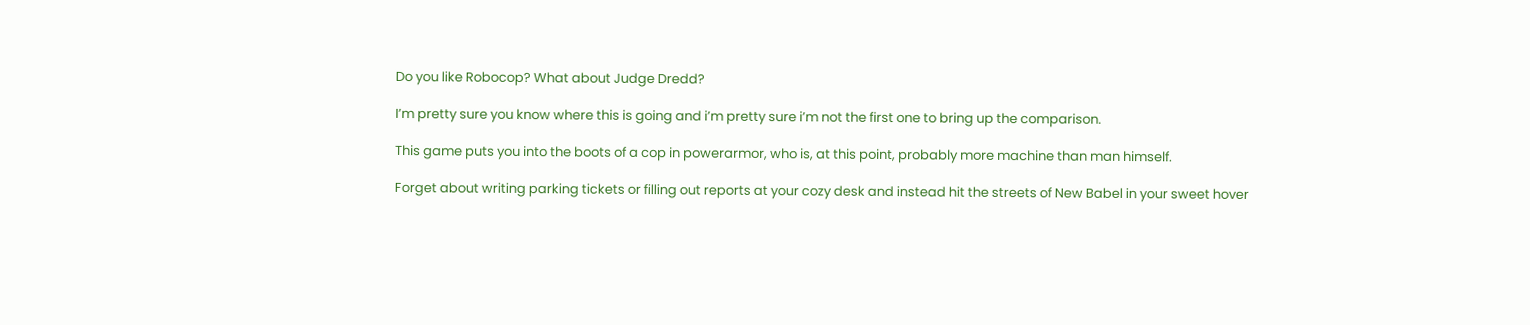Do you like Robocop? What about Judge Dredd?

I’m pretty sure you know where this is going and i’m pretty sure i’m not the first one to bring up the comparison.

This game puts you into the boots of a cop in powerarmor, who is, at this point, probably more machine than man himself.

Forget about writing parking tickets or filling out reports at your cozy desk and instead hit the streets of New Babel in your sweet hover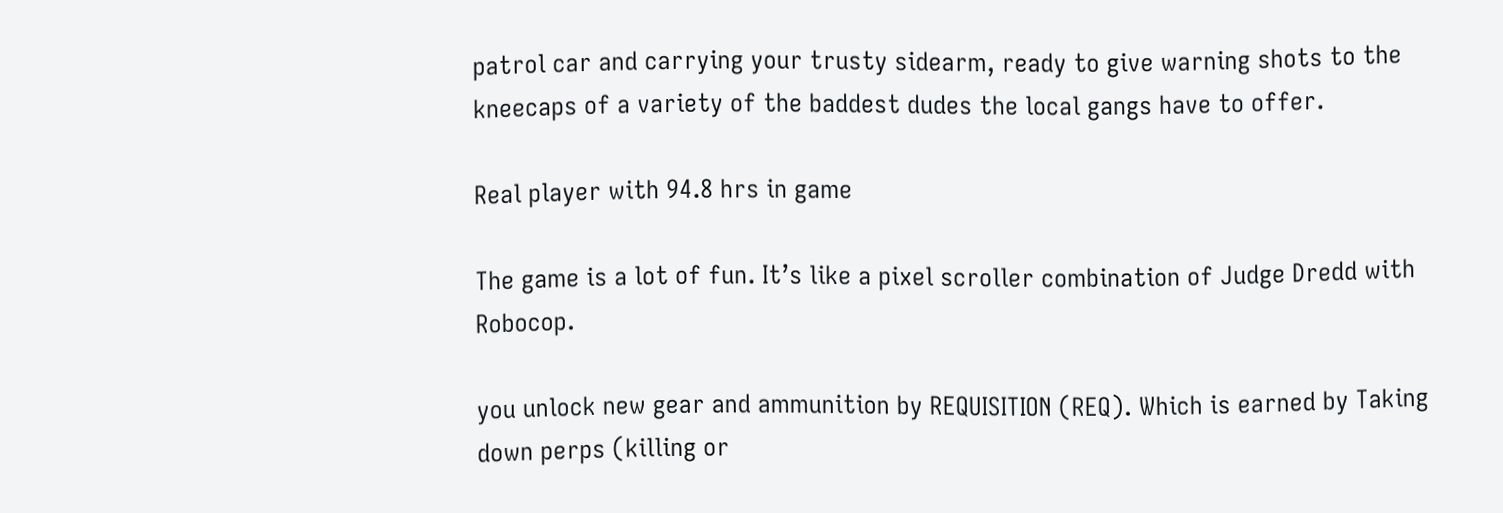patrol car and carrying your trusty sidearm, ready to give warning shots to the kneecaps of a variety of the baddest dudes the local gangs have to offer.

Real player with 94.8 hrs in game

The game is a lot of fun. It’s like a pixel scroller combination of Judge Dredd with Robocop.

you unlock new gear and ammunition by REQUISITION (REQ). Which is earned by Taking down perps (killing or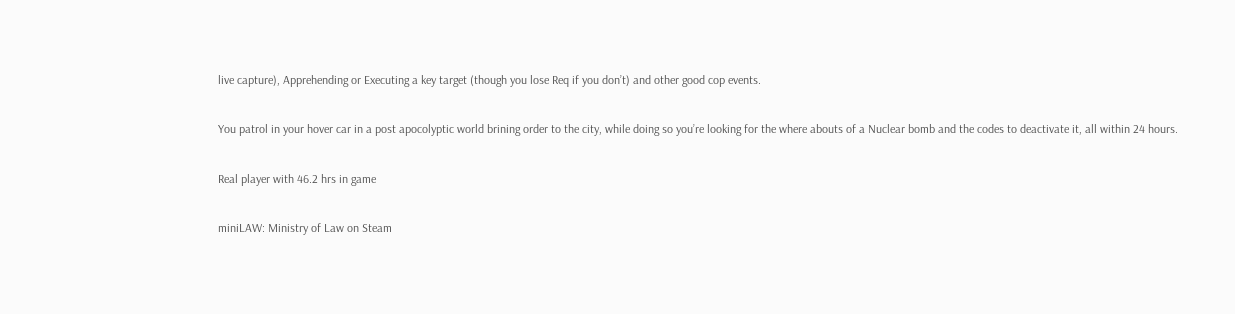live capture), Apprehending or Executing a key target (though you lose Req if you don’t) and other good cop events.

You patrol in your hover car in a post apocolyptic world brining order to the city, while doing so you’re looking for the where abouts of a Nuclear bomb and the codes to deactivate it, all within 24 hours.

Real player with 46.2 hrs in game

miniLAW: Ministry of Law on Steam